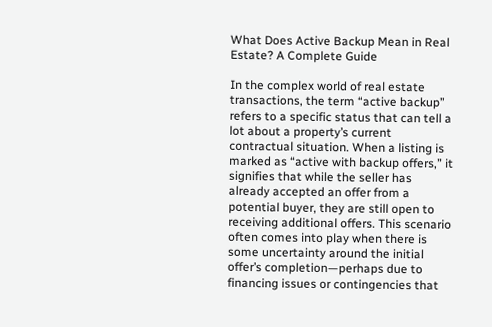What Does Active Backup Mean in Real Estate? A Complete Guide

In the complex world of real estate transactions, the term “active backup” refers to a specific status that can tell a lot about a property’s current contractual situation. When a listing is marked as “active with backup offers,” it signifies that while the seller has already accepted an offer from a potential buyer, they are still open to receiving additional offers. This scenario often comes into play when there is some uncertainty around the initial offer’s completion—perhaps due to financing issues or contingencies that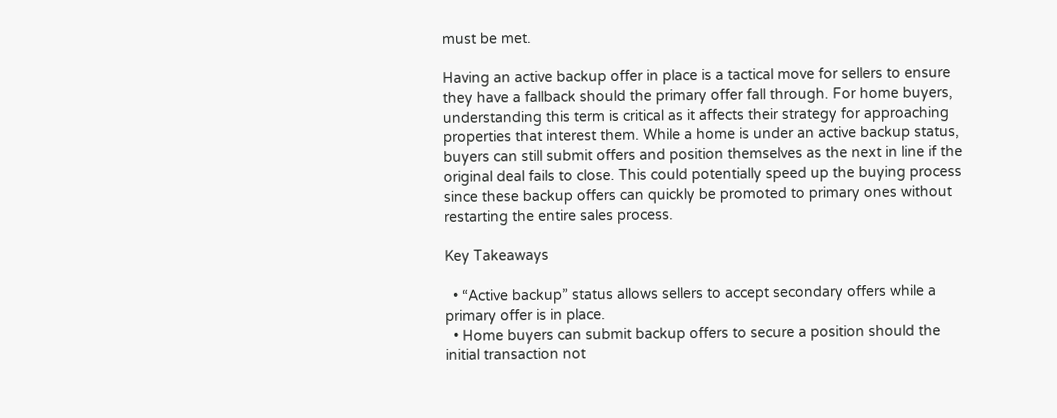must be met.

Having an active backup offer in place is a tactical move for sellers to ensure they have a fallback should the primary offer fall through. For home buyers, understanding this term is critical as it affects their strategy for approaching properties that interest them. While a home is under an active backup status, buyers can still submit offers and position themselves as the next in line if the original deal fails to close. This could potentially speed up the buying process since these backup offers can quickly be promoted to primary ones without restarting the entire sales process.

Key Takeaways

  • “Active backup” status allows sellers to accept secondary offers while a primary offer is in place.
  • Home buyers can submit backup offers to secure a position should the initial transaction not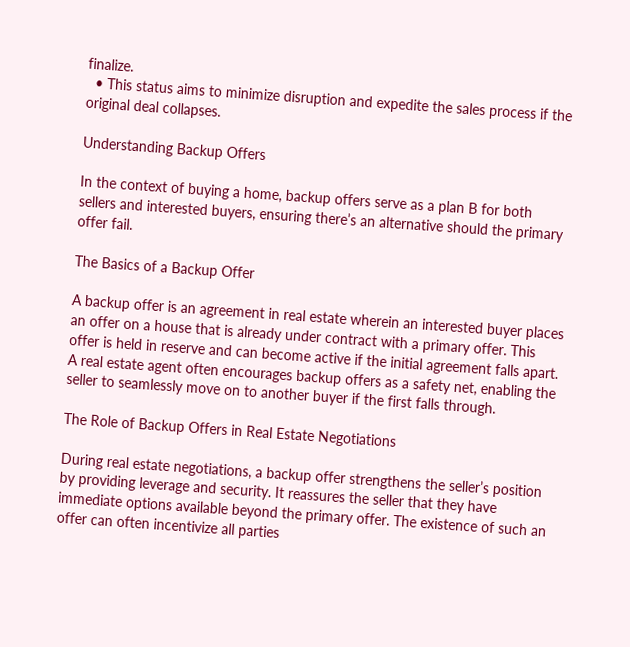finalize.
  • This status aims to minimize disruption and expedite the sales process if the original deal collapses.

Understanding Backup Offers

In the context of buying a home, backup offers serve as a plan B for both sellers and interested buyers, ensuring there’s an alternative should the primary offer fail.

The Basics of a Backup Offer

A backup offer is an agreement in real estate wherein an interested buyer places an offer on a house that is already under contract with a primary offer. This offer is held in reserve and can become active if the initial agreement falls apart. A real estate agent often encourages backup offers as a safety net, enabling the seller to seamlessly move on to another buyer if the first falls through.

The Role of Backup Offers in Real Estate Negotiations

During real estate negotiations, a backup offer strengthens the seller’s position by providing leverage and security. It reassures the seller that they have immediate options available beyond the primary offer. The existence of such an offer can often incentivize all parties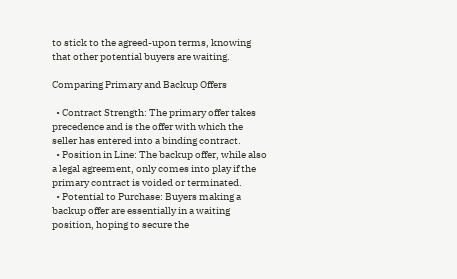to stick to the agreed-upon terms, knowing that other potential buyers are waiting.

Comparing Primary and Backup Offers

  • Contract Strength: The primary offer takes precedence and is the offer with which the seller has entered into a binding contract.
  • Position in Line: The backup offer, while also a legal agreement, only comes into play if the primary contract is voided or terminated.
  • Potential to Purchase: Buyers making a backup offer are essentially in a waiting position, hoping to secure the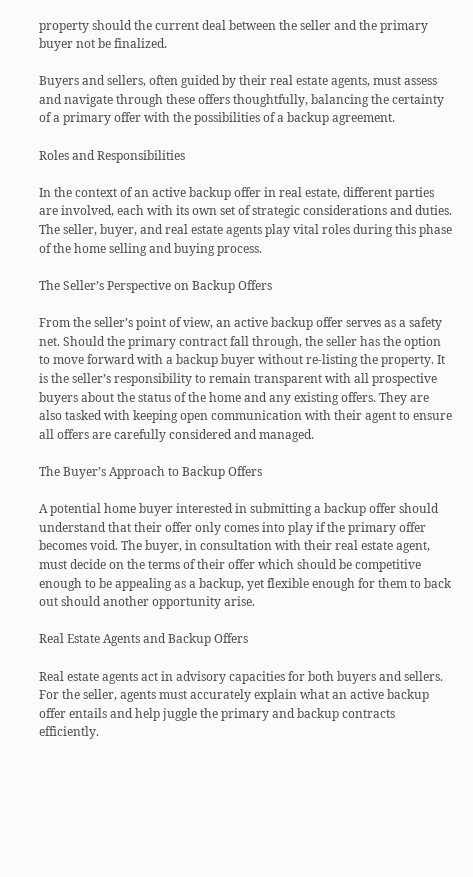property should the current deal between the seller and the primary buyer not be finalized.

Buyers and sellers, often guided by their real estate agents, must assess and navigate through these offers thoughtfully, balancing the certainty of a primary offer with the possibilities of a backup agreement.

Roles and Responsibilities

In the context of an active backup offer in real estate, different parties are involved, each with its own set of strategic considerations and duties. The seller, buyer, and real estate agents play vital roles during this phase of the home selling and buying process.

The Seller’s Perspective on Backup Offers

From the seller’s point of view, an active backup offer serves as a safety net. Should the primary contract fall through, the seller has the option to move forward with a backup buyer without re-listing the property. It is the seller’s responsibility to remain transparent with all prospective buyers about the status of the home and any existing offers. They are also tasked with keeping open communication with their agent to ensure all offers are carefully considered and managed.

The Buyer’s Approach to Backup Offers

A potential home buyer interested in submitting a backup offer should understand that their offer only comes into play if the primary offer becomes void. The buyer, in consultation with their real estate agent, must decide on the terms of their offer which should be competitive enough to be appealing as a backup, yet flexible enough for them to back out should another opportunity arise.

Real Estate Agents and Backup Offers

Real estate agents act in advisory capacities for both buyers and sellers. For the seller, agents must accurately explain what an active backup offer entails and help juggle the primary and backup contracts efficiently.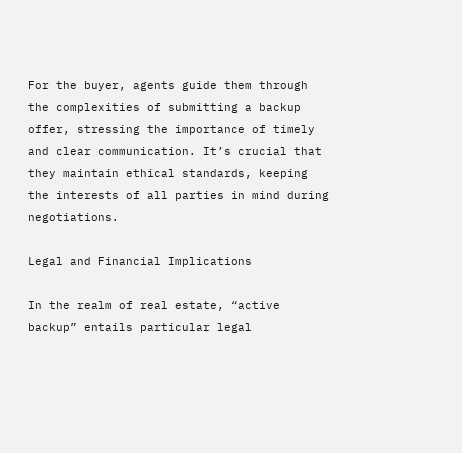For the buyer, agents guide them through the complexities of submitting a backup offer, stressing the importance of timely and clear communication. It’s crucial that they maintain ethical standards, keeping the interests of all parties in mind during negotiations.

Legal and Financial Implications

In the realm of real estate, “active backup” entails particular legal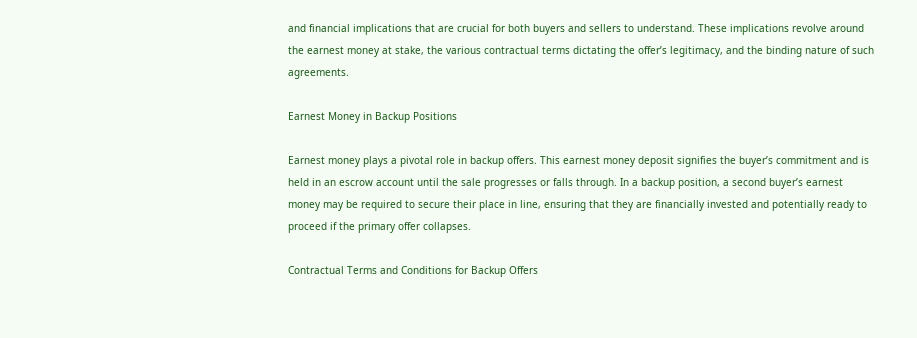and financial implications that are crucial for both buyers and sellers to understand. These implications revolve around the earnest money at stake, the various contractual terms dictating the offer’s legitimacy, and the binding nature of such agreements.

Earnest Money in Backup Positions

Earnest money plays a pivotal role in backup offers. This earnest money deposit signifies the buyer’s commitment and is held in an escrow account until the sale progresses or falls through. In a backup position, a second buyer’s earnest money may be required to secure their place in line, ensuring that they are financially invested and potentially ready to proceed if the primary offer collapses.

Contractual Terms and Conditions for Backup Offers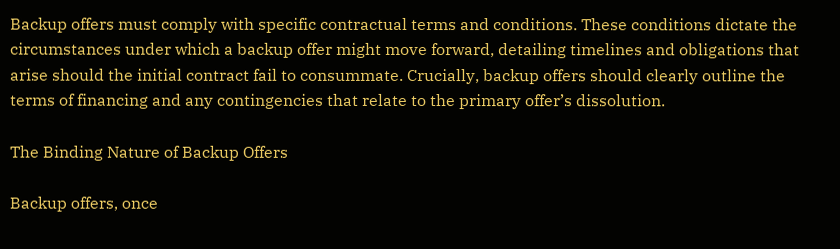Backup offers must comply with specific contractual terms and conditions. These conditions dictate the circumstances under which a backup offer might move forward, detailing timelines and obligations that arise should the initial contract fail to consummate. Crucially, backup offers should clearly outline the terms of financing and any contingencies that relate to the primary offer’s dissolution.

The Binding Nature of Backup Offers

Backup offers, once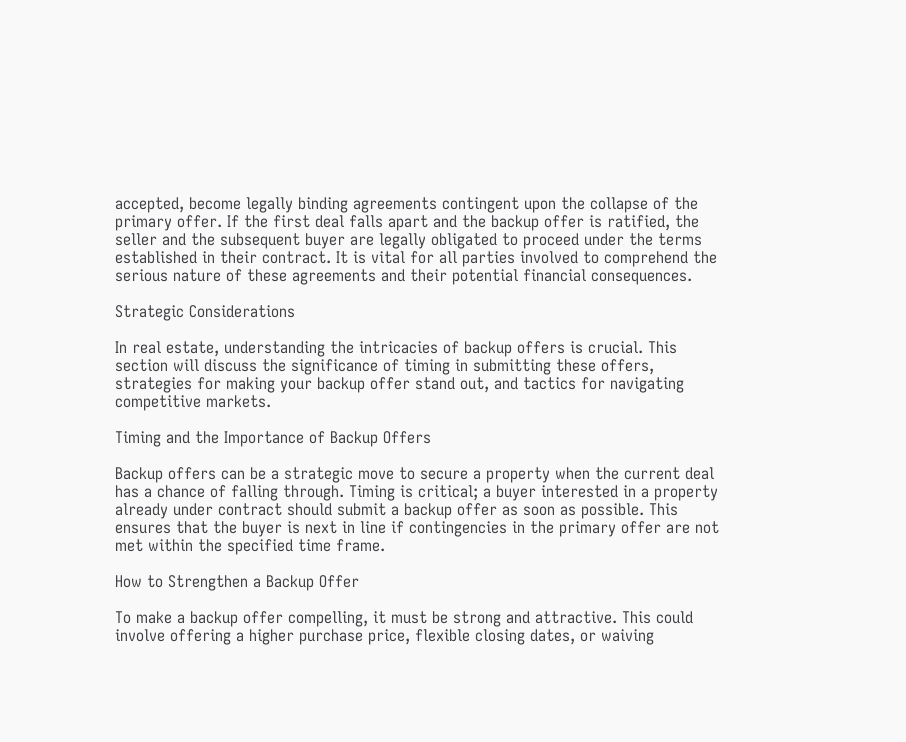accepted, become legally binding agreements contingent upon the collapse of the primary offer. If the first deal falls apart and the backup offer is ratified, the seller and the subsequent buyer are legally obligated to proceed under the terms established in their contract. It is vital for all parties involved to comprehend the serious nature of these agreements and their potential financial consequences.

Strategic Considerations

In real estate, understanding the intricacies of backup offers is crucial. This section will discuss the significance of timing in submitting these offers, strategies for making your backup offer stand out, and tactics for navigating competitive markets.

Timing and the Importance of Backup Offers

Backup offers can be a strategic move to secure a property when the current deal has a chance of falling through. Timing is critical; a buyer interested in a property already under contract should submit a backup offer as soon as possible. This ensures that the buyer is next in line if contingencies in the primary offer are not met within the specified time frame.

How to Strengthen a Backup Offer

To make a backup offer compelling, it must be strong and attractive. This could involve offering a higher purchase price, flexible closing dates, or waiving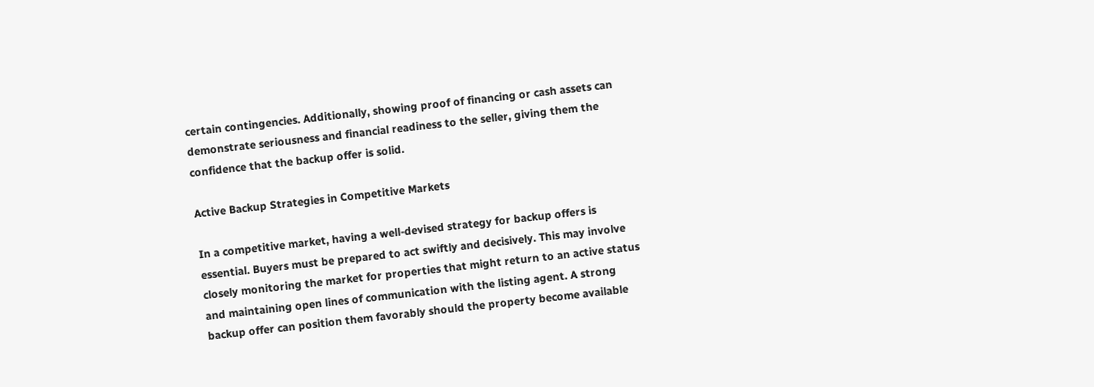certain contingencies. Additionally, showing proof of financing or cash assets can demonstrate seriousness and financial readiness to the seller, giving them the confidence that the backup offer is solid.

Active Backup Strategies in Competitive Markets

In a competitive market, having a well-devised strategy for backup offers is essential. Buyers must be prepared to act swiftly and decisively. This may involve closely monitoring the market for properties that might return to an active status and maintaining open lines of communication with the listing agent. A strong backup offer can position them favorably should the property become available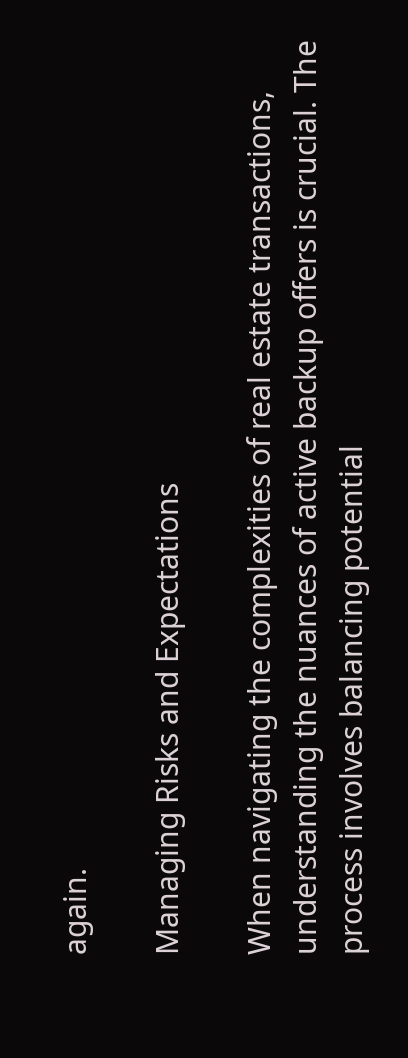again.

Managing Risks and Expectations

When navigating the complexities of real estate transactions, understanding the nuances of active backup offers is crucial. The process involves balancing potential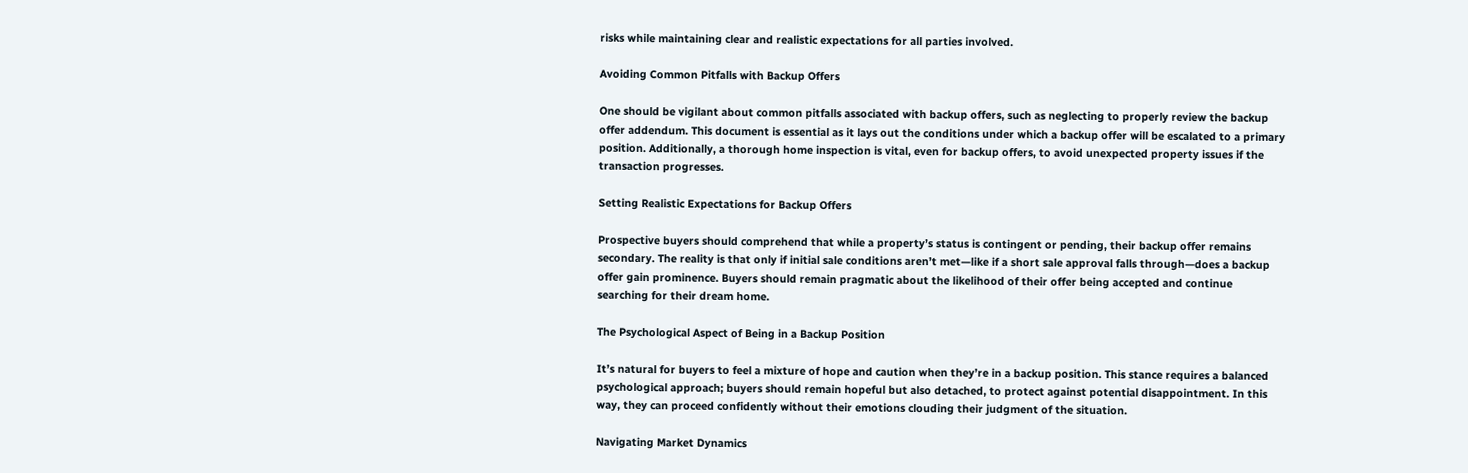risks while maintaining clear and realistic expectations for all parties involved.

Avoiding Common Pitfalls with Backup Offers

One should be vigilant about common pitfalls associated with backup offers, such as neglecting to properly review the backup offer addendum. This document is essential as it lays out the conditions under which a backup offer will be escalated to a primary position. Additionally, a thorough home inspection is vital, even for backup offers, to avoid unexpected property issues if the transaction progresses.

Setting Realistic Expectations for Backup Offers

Prospective buyers should comprehend that while a property’s status is contingent or pending, their backup offer remains secondary. The reality is that only if initial sale conditions aren’t met—like if a short sale approval falls through—does a backup offer gain prominence. Buyers should remain pragmatic about the likelihood of their offer being accepted and continue searching for their dream home.

The Psychological Aspect of Being in a Backup Position

It’s natural for buyers to feel a mixture of hope and caution when they’re in a backup position. This stance requires a balanced psychological approach; buyers should remain hopeful but also detached, to protect against potential disappointment. In this way, they can proceed confidently without their emotions clouding their judgment of the situation.

Navigating Market Dynamics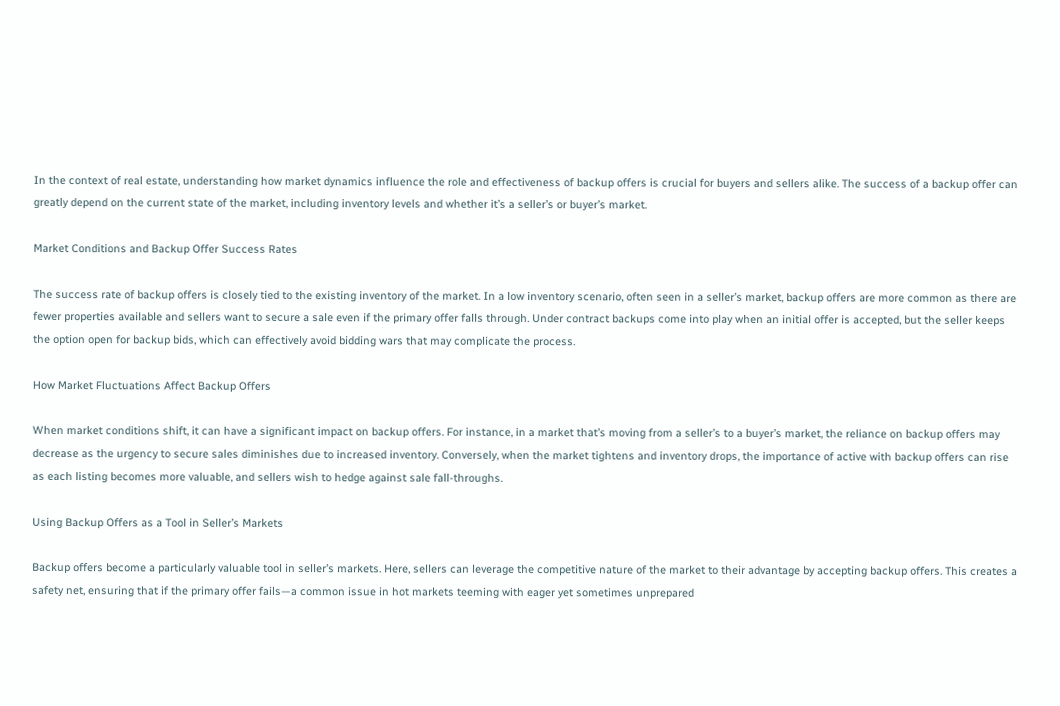In the context of real estate, understanding how market dynamics influence the role and effectiveness of backup offers is crucial for buyers and sellers alike. The success of a backup offer can greatly depend on the current state of the market, including inventory levels and whether it’s a seller’s or buyer’s market.

Market Conditions and Backup Offer Success Rates

The success rate of backup offers is closely tied to the existing inventory of the market. In a low inventory scenario, often seen in a seller’s market, backup offers are more common as there are fewer properties available and sellers want to secure a sale even if the primary offer falls through. Under contract backups come into play when an initial offer is accepted, but the seller keeps the option open for backup bids, which can effectively avoid bidding wars that may complicate the process.

How Market Fluctuations Affect Backup Offers

When market conditions shift, it can have a significant impact on backup offers. For instance, in a market that’s moving from a seller’s to a buyer’s market, the reliance on backup offers may decrease as the urgency to secure sales diminishes due to increased inventory. Conversely, when the market tightens and inventory drops, the importance of active with backup offers can rise as each listing becomes more valuable, and sellers wish to hedge against sale fall-throughs.

Using Backup Offers as a Tool in Seller’s Markets

Backup offers become a particularly valuable tool in seller’s markets. Here, sellers can leverage the competitive nature of the market to their advantage by accepting backup offers. This creates a safety net, ensuring that if the primary offer fails—a common issue in hot markets teeming with eager yet sometimes unprepared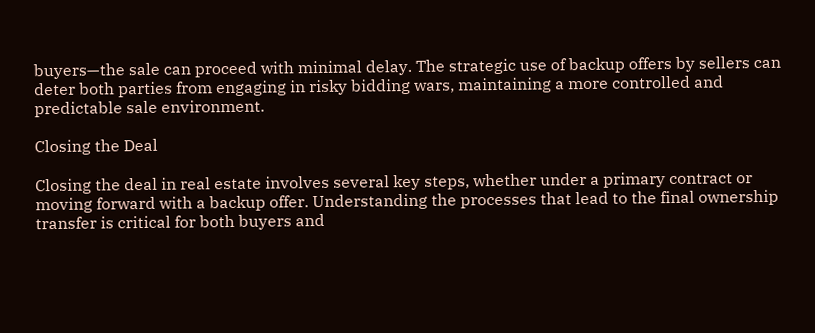buyers—the sale can proceed with minimal delay. The strategic use of backup offers by sellers can deter both parties from engaging in risky bidding wars, maintaining a more controlled and predictable sale environment.

Closing the Deal

Closing the deal in real estate involves several key steps, whether under a primary contract or moving forward with a backup offer. Understanding the processes that lead to the final ownership transfer is critical for both buyers and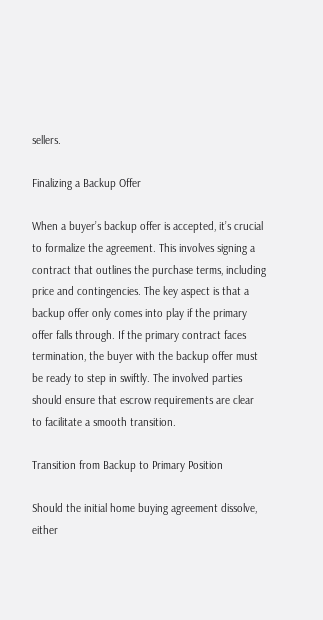sellers.

Finalizing a Backup Offer

When a buyer’s backup offer is accepted, it’s crucial to formalize the agreement. This involves signing a contract that outlines the purchase terms, including price and contingencies. The key aspect is that a backup offer only comes into play if the primary offer falls through. If the primary contract faces termination, the buyer with the backup offer must be ready to step in swiftly. The involved parties should ensure that escrow requirements are clear to facilitate a smooth transition.

Transition from Backup to Primary Position

Should the initial home buying agreement dissolve, either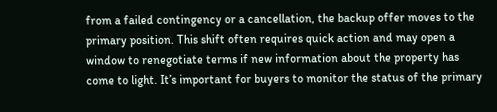from a failed contingency or a cancellation, the backup offer moves to the primary position. This shift often requires quick action and may open a window to renegotiate terms if new information about the property has come to light. It’s important for buyers to monitor the status of the primary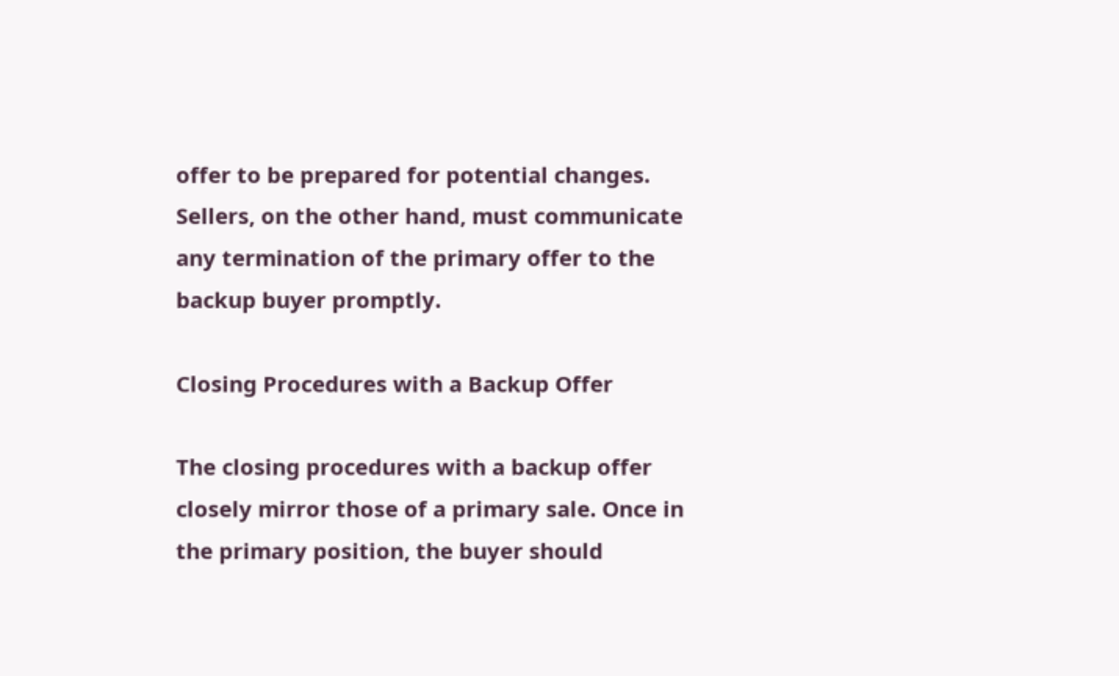offer to be prepared for potential changes. Sellers, on the other hand, must communicate any termination of the primary offer to the backup buyer promptly.

Closing Procedures with a Backup Offer

The closing procedures with a backup offer closely mirror those of a primary sale. Once in the primary position, the buyer should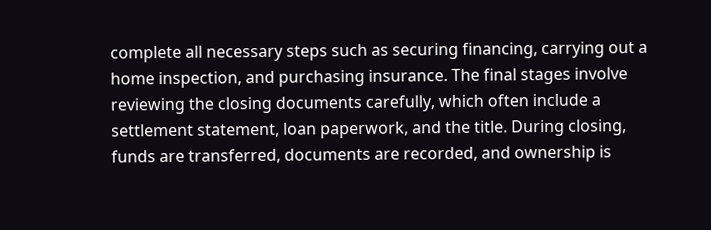complete all necessary steps such as securing financing, carrying out a home inspection, and purchasing insurance. The final stages involve reviewing the closing documents carefully, which often include a settlement statement, loan paperwork, and the title. During closing, funds are transferred, documents are recorded, and ownership is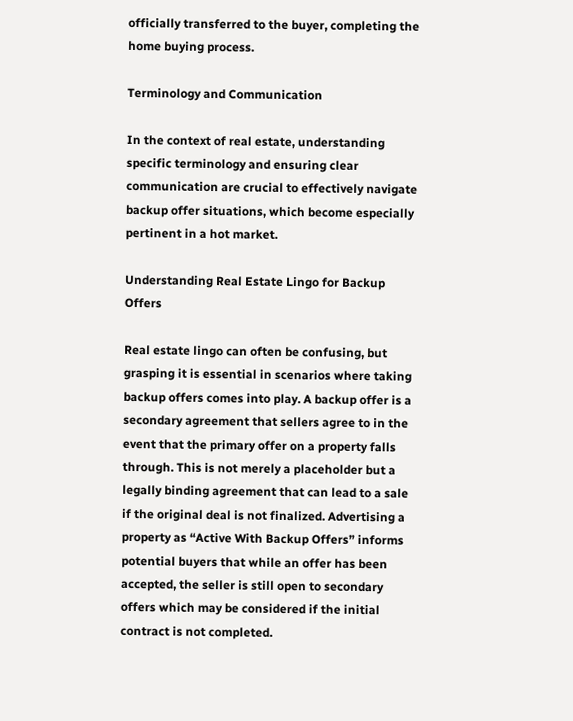officially transferred to the buyer, completing the home buying process.

Terminology and Communication

In the context of real estate, understanding specific terminology and ensuring clear communication are crucial to effectively navigate backup offer situations, which become especially pertinent in a hot market.

Understanding Real Estate Lingo for Backup Offers

Real estate lingo can often be confusing, but grasping it is essential in scenarios where taking backup offers comes into play. A backup offer is a secondary agreement that sellers agree to in the event that the primary offer on a property falls through. This is not merely a placeholder but a legally binding agreement that can lead to a sale if the original deal is not finalized. Advertising a property as “Active With Backup Offers” informs potential buyers that while an offer has been accepted, the seller is still open to secondary offers which may be considered if the initial contract is not completed.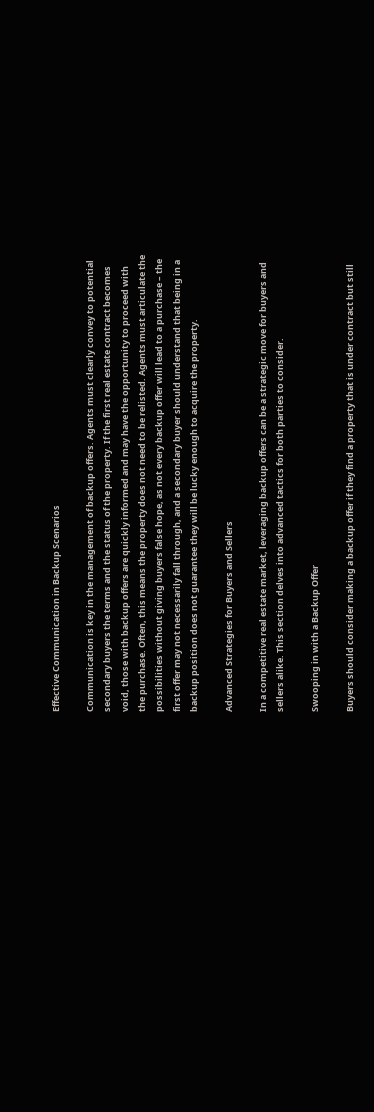Effective Communication in Backup Scenarios

Communication is key in the management of backup offers. Agents must clearly convey to potential secondary buyers the terms and the status of the property. If the first real estate contract becomes void, those with backup offers are quickly informed and may have the opportunity to proceed with the purchase. Often, this means the property does not need to be relisted. Agents must articulate the possibilities without giving buyers false hope, as not every backup offer will lead to a purchase – the first offer may not necessarily fall through, and a secondary buyer should understand that being in a backup position does not guarantee they will be lucky enough to acquire the property.

Advanced Strategies for Buyers and Sellers

In a competitive real estate market, leveraging backup offers can be a strategic move for buyers and sellers alike. This section delves into advanced tactics for both parties to consider.

Swooping in with a Backup Offer

Buyers should consider making a backup offer if they find a property that is under contract but still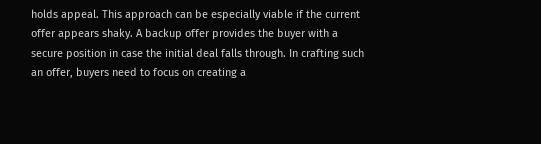holds appeal. This approach can be especially viable if the current offer appears shaky. A backup offer provides the buyer with a secure position in case the initial deal falls through. In crafting such an offer, buyers need to focus on creating a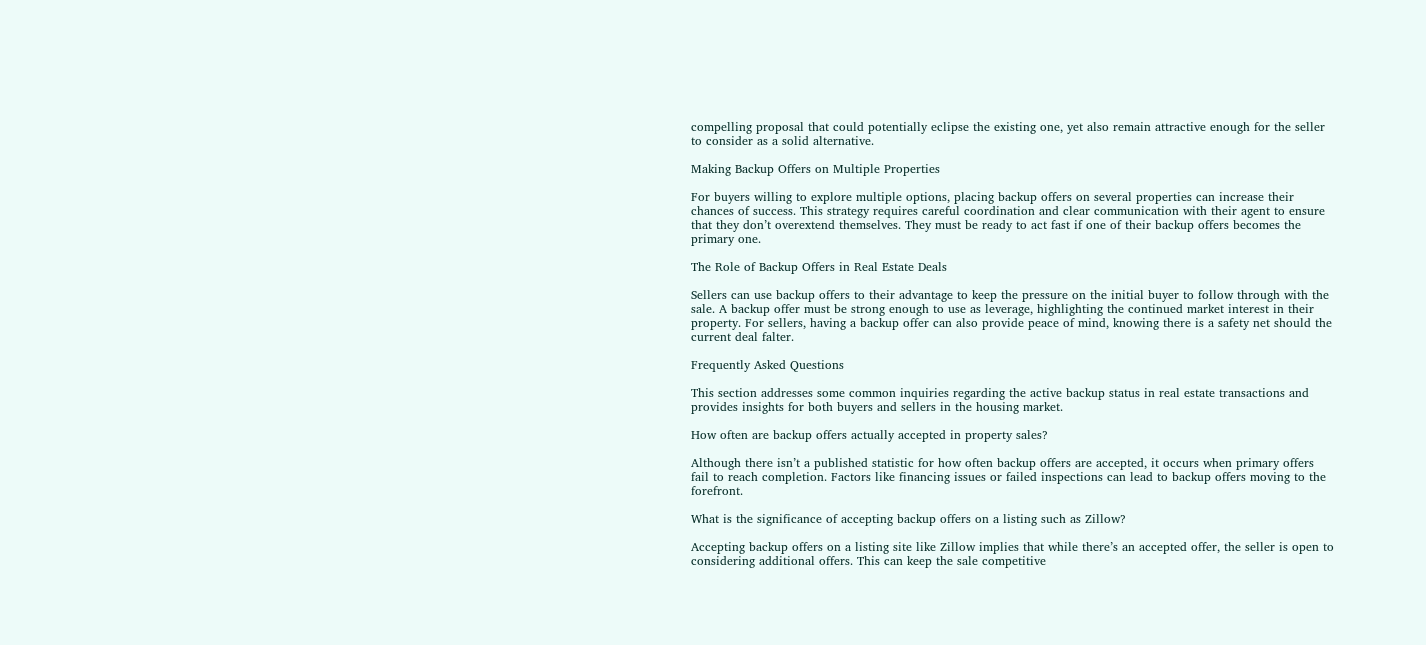compelling proposal that could potentially eclipse the existing one, yet also remain attractive enough for the seller to consider as a solid alternative.

Making Backup Offers on Multiple Properties

For buyers willing to explore multiple options, placing backup offers on several properties can increase their chances of success. This strategy requires careful coordination and clear communication with their agent to ensure that they don’t overextend themselves. They must be ready to act fast if one of their backup offers becomes the primary one.

The Role of Backup Offers in Real Estate Deals

Sellers can use backup offers to their advantage to keep the pressure on the initial buyer to follow through with the sale. A backup offer must be strong enough to use as leverage, highlighting the continued market interest in their property. For sellers, having a backup offer can also provide peace of mind, knowing there is a safety net should the current deal falter.

Frequently Asked Questions

This section addresses some common inquiries regarding the active backup status in real estate transactions and provides insights for both buyers and sellers in the housing market.

How often are backup offers actually accepted in property sales?

Although there isn’t a published statistic for how often backup offers are accepted, it occurs when primary offers fail to reach completion. Factors like financing issues or failed inspections can lead to backup offers moving to the forefront.

What is the significance of accepting backup offers on a listing such as Zillow?

Accepting backup offers on a listing site like Zillow implies that while there’s an accepted offer, the seller is open to considering additional offers. This can keep the sale competitive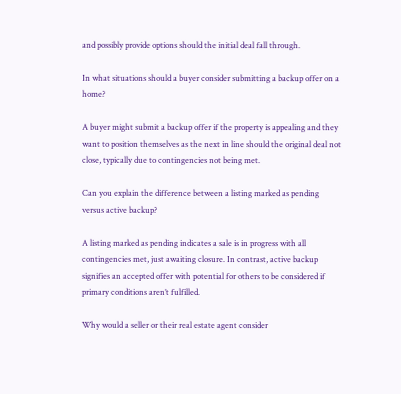and possibly provide options should the initial deal fall through.

In what situations should a buyer consider submitting a backup offer on a home?

A buyer might submit a backup offer if the property is appealing and they want to position themselves as the next in line should the original deal not close, typically due to contingencies not being met.

Can you explain the difference between a listing marked as pending versus active backup?

A listing marked as pending indicates a sale is in progress with all contingencies met, just awaiting closure. In contrast, active backup signifies an accepted offer with potential for others to be considered if primary conditions aren’t fulfilled.

Why would a seller or their real estate agent consider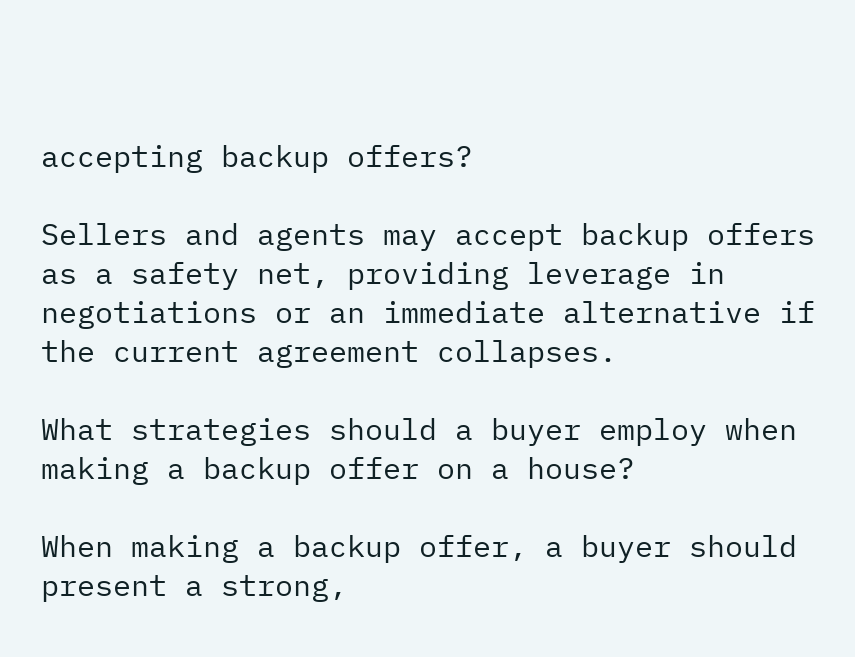accepting backup offers?

Sellers and agents may accept backup offers as a safety net, providing leverage in negotiations or an immediate alternative if the current agreement collapses.

What strategies should a buyer employ when making a backup offer on a house?

When making a backup offer, a buyer should present a strong,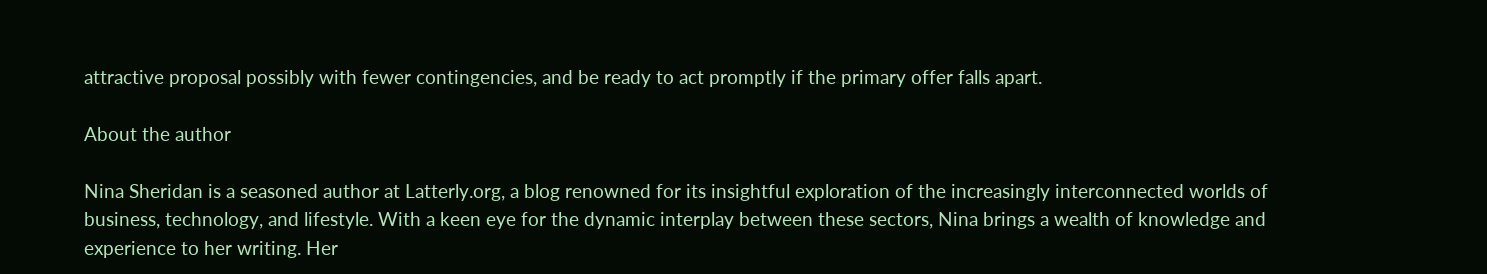attractive proposal possibly with fewer contingencies, and be ready to act promptly if the primary offer falls apart.

About the author

Nina Sheridan is a seasoned author at Latterly.org, a blog renowned for its insightful exploration of the increasingly interconnected worlds of business, technology, and lifestyle. With a keen eye for the dynamic interplay between these sectors, Nina brings a wealth of knowledge and experience to her writing. Her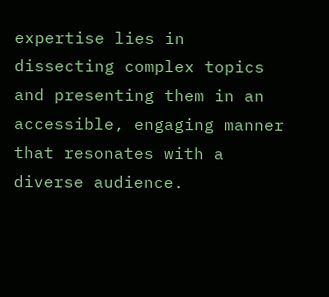expertise lies in dissecting complex topics and presenting them in an accessible, engaging manner that resonates with a diverse audience.